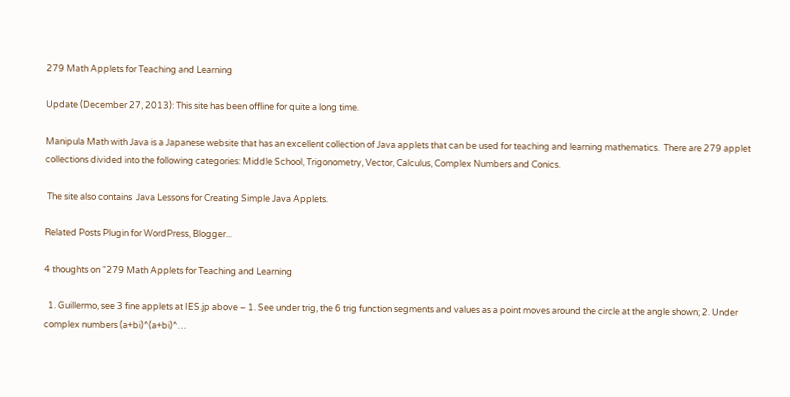279 Math Applets for Teaching and Learning

Update (December 27, 2013): This site has been offline for quite a long time.

Manipula Math with Java is a Japanese website that has an excellent collection of Java applets that can be used for teaching and learning mathematics.  There are 279 applet collections divided into the following categories: Middle School, Trigonometry, Vector, Calculus, Complex Numbers and Conics.

 The site also contains  Java Lessons for Creating Simple Java Applets.

Related Posts Plugin for WordPress, Blogger...

4 thoughts on “279 Math Applets for Teaching and Learning

  1. Guillermo, see 3 fine applets at IES.jp above – 1. See under trig, the 6 trig function segments and values as a point moves around the circle at the angle shown; 2. Under complex numbers (a+bi)^(a+bi)^…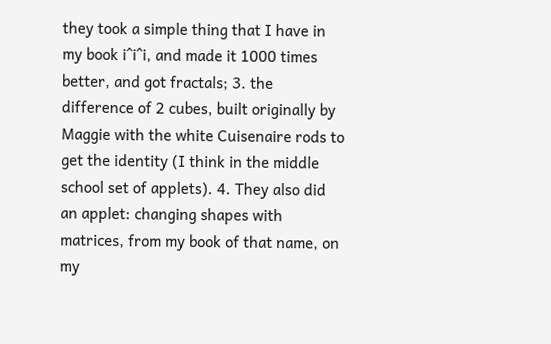they took a simple thing that I have in my book i^i^i, and made it 1000 times better, and got fractals; 3. the difference of 2 cubes, built originally by Maggie with the white Cuisenaire rods to get the identity (I think in the middle school set of applets). 4. They also did an applet: changing shapes with matrices, from my book of that name, on my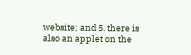website; and 5. there is also an applet on the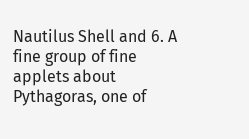Nautilus Shell and 6. A fine group of fine applets about Pythagoras, one of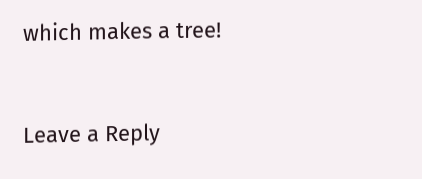which makes a tree!


Leave a Reply